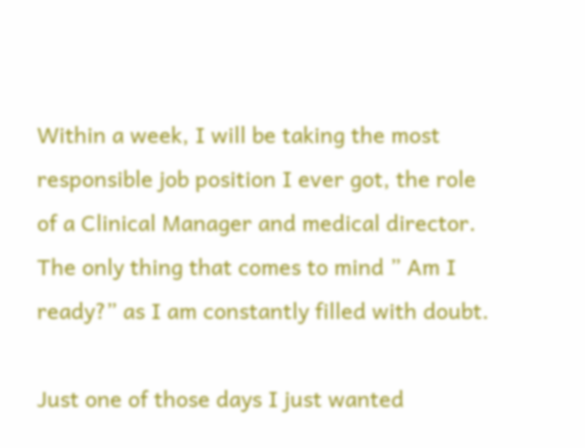Within a week, I will be taking the most responsible job position I ever got, the role of a Clinical Manager and medical director. The only thing that comes to mind ” Am I ready?” as I am constantly filled with doubt.

Just one of those days I just wanted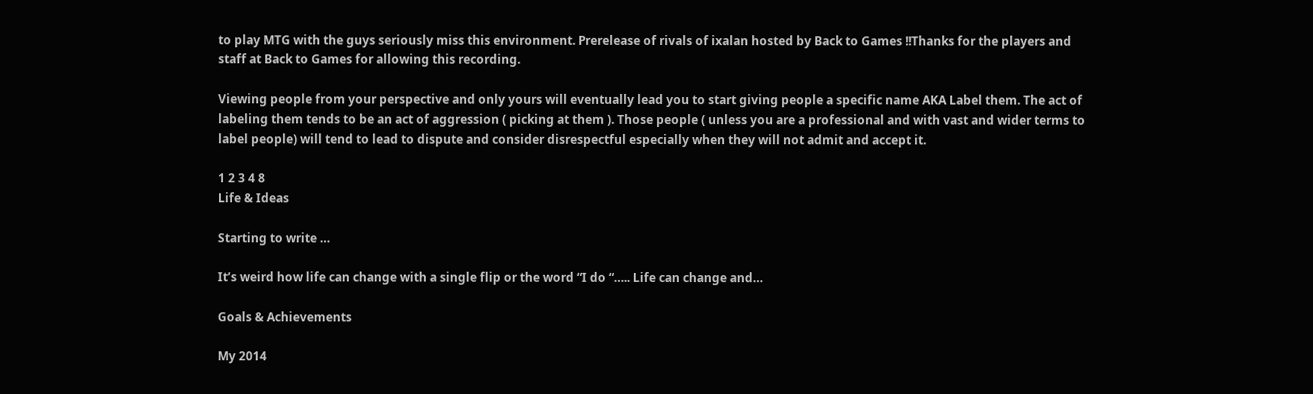to play MTG with the guys seriously miss this environment. Prerelease of rivals of ixalan hosted by Back to Games !!Thanks for the players and staff at Back to Games for allowing this recording.

Viewing people from your perspective and only yours will eventually lead you to start giving people a specific name AKA Label them. The act of labeling them tends to be an act of aggression ( picking at them ). Those people ( unless you are a professional and with vast and wider terms to label people) will tend to lead to dispute and consider disrespectful especially when they will not admit and accept it.

1 2 3 4 8
Life & Ideas

Starting to write …

It’s weird how life can change with a single flip or the word “I do “….. Life can change and…

Goals & Achievements

My 2014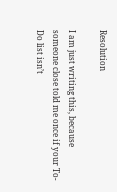Resolution

I am just writing this, because someone close told me once if your To-Do list isn’t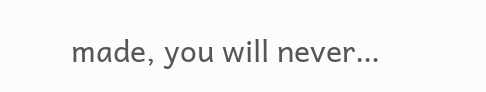made, you will never…